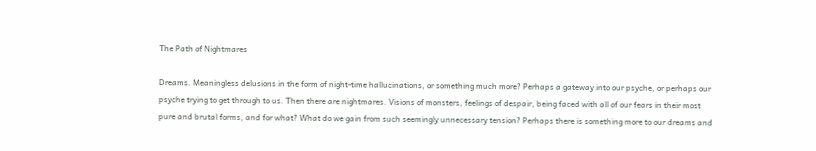The Path of Nightmares

Dreams. Meaningless delusions in the form of night-time hallucinations, or something much more? Perhaps a gateway into our psyche, or perhaps our psyche trying to get through to us. Then there are nightmares. Visions of monsters, feelings of despair, being faced with all of our fears in their most pure and brutal forms, and for what? What do we gain from such seemingly unnecessary tension? Perhaps there is something more to our dreams and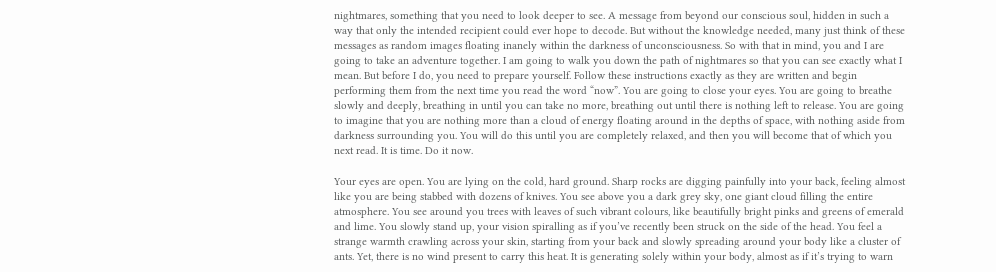nightmares, something that you need to look deeper to see. A message from beyond our conscious soul, hidden in such a way that only the intended recipient could ever hope to decode. But without the knowledge needed, many just think of these messages as random images floating inanely within the darkness of unconsciousness. So with that in mind, you and I are going to take an adventure together. I am going to walk you down the path of nightmares so that you can see exactly what I mean. But before I do, you need to prepare yourself. Follow these instructions exactly as they are written and begin performing them from the next time you read the word “now”. You are going to close your eyes. You are going to breathe slowly and deeply, breathing in until you can take no more, breathing out until there is nothing left to release. You are going to imagine that you are nothing more than a cloud of energy floating around in the depths of space, with nothing aside from darkness surrounding you. You will do this until you are completely relaxed, and then you will become that of which you next read. It is time. Do it now.

Your eyes are open. You are lying on the cold, hard ground. Sharp rocks are digging painfully into your back, feeling almost like you are being stabbed with dozens of knives. You see above you a dark grey sky, one giant cloud filling the entire atmosphere. You see around you trees with leaves of such vibrant colours, like beautifully bright pinks and greens of emerald and lime. You slowly stand up, your vision spiralling as if you’ve recently been struck on the side of the head. You feel a strange warmth crawling across your skin, starting from your back and slowly spreading around your body like a cluster of ants. Yet, there is no wind present to carry this heat. It is generating solely within your body, almost as if it’s trying to warn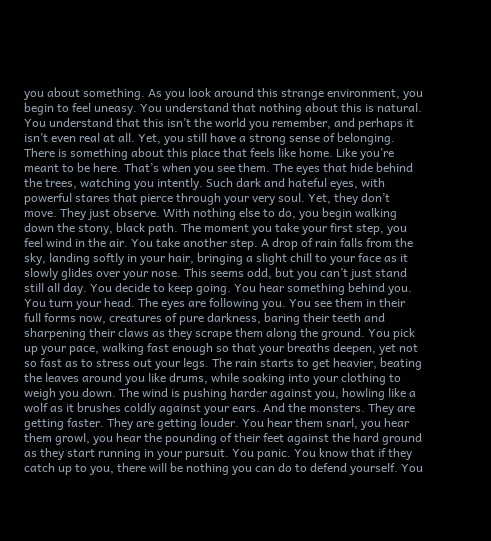you about something. As you look around this strange environment, you begin to feel uneasy. You understand that nothing about this is natural. You understand that this isn’t the world you remember, and perhaps it isn’t even real at all. Yet, you still have a strong sense of belonging. There is something about this place that feels like home. Like you’re meant to be here. That’s when you see them. The eyes that hide behind the trees, watching you intently. Such dark and hateful eyes, with powerful stares that pierce through your very soul. Yet, they don’t move. They just observe. With nothing else to do, you begin walking down the stony, black path. The moment you take your first step, you feel wind in the air. You take another step. A drop of rain falls from the sky, landing softly in your hair, bringing a slight chill to your face as it slowly glides over your nose. This seems odd, but you can’t just stand still all day. You decide to keep going. You hear something behind you. You turn your head. The eyes are following you. You see them in their full forms now, creatures of pure darkness, baring their teeth and sharpening their claws as they scrape them along the ground. You pick up your pace, walking fast enough so that your breaths deepen, yet not so fast as to stress out your legs. The rain starts to get heavier, beating the leaves around you like drums, while soaking into your clothing to weigh you down. The wind is pushing harder against you, howling like a wolf as it brushes coldly against your ears. And the monsters. They are getting faster. They are getting louder. You hear them snarl, you hear them growl, you hear the pounding of their feet against the hard ground as they start running in your pursuit. You panic. You know that if they catch up to you, there will be nothing you can do to defend yourself. You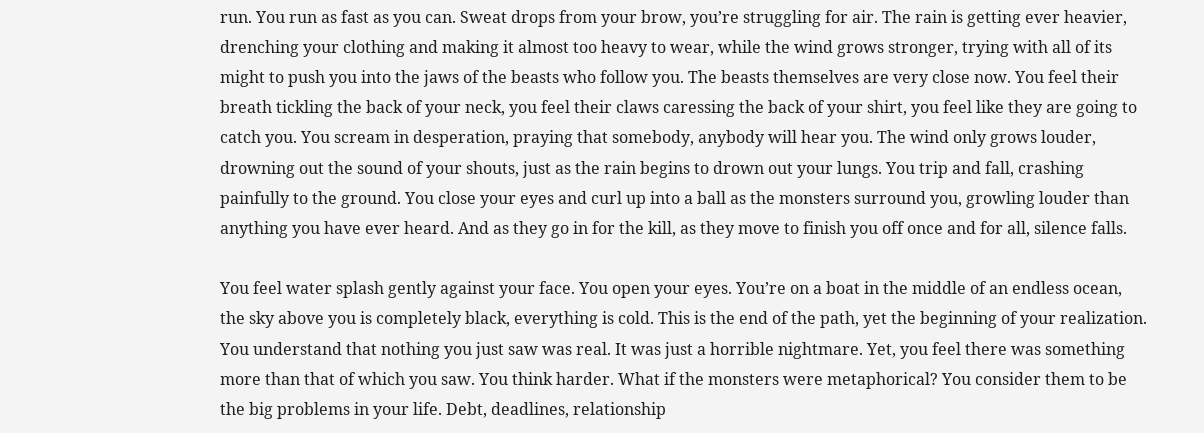run. You run as fast as you can. Sweat drops from your brow, you’re struggling for air. The rain is getting ever heavier, drenching your clothing and making it almost too heavy to wear, while the wind grows stronger, trying with all of its might to push you into the jaws of the beasts who follow you. The beasts themselves are very close now. You feel their breath tickling the back of your neck, you feel their claws caressing the back of your shirt, you feel like they are going to catch you. You scream in desperation, praying that somebody, anybody will hear you. The wind only grows louder, drowning out the sound of your shouts, just as the rain begins to drown out your lungs. You trip and fall, crashing painfully to the ground. You close your eyes and curl up into a ball as the monsters surround you, growling louder than anything you have ever heard. And as they go in for the kill, as they move to finish you off once and for all, silence falls.

You feel water splash gently against your face. You open your eyes. You’re on a boat in the middle of an endless ocean, the sky above you is completely black, everything is cold. This is the end of the path, yet the beginning of your realization. You understand that nothing you just saw was real. It was just a horrible nightmare. Yet, you feel there was something more than that of which you saw. You think harder. What if the monsters were metaphorical? You consider them to be the big problems in your life. Debt, deadlines, relationship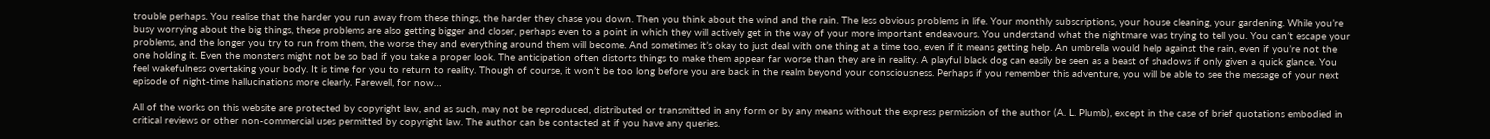trouble perhaps. You realise that the harder you run away from these things, the harder they chase you down. Then you think about the wind and the rain. The less obvious problems in life. Your monthly subscriptions, your house cleaning, your gardening. While you’re busy worrying about the big things, these problems are also getting bigger and closer, perhaps even to a point in which they will actively get in the way of your more important endeavours. You understand what the nightmare was trying to tell you. You can’t escape your problems, and the longer you try to run from them, the worse they and everything around them will become. And sometimes it’s okay to just deal with one thing at a time too, even if it means getting help. An umbrella would help against the rain, even if you’re not the one holding it. Even the monsters might not be so bad if you take a proper look. The anticipation often distorts things to make them appear far worse than they are in reality. A playful black dog can easily be seen as a beast of shadows if only given a quick glance. You feel wakefulness overtaking your body. It is time for you to return to reality. Though of course, it won’t be too long before you are back in the realm beyond your consciousness. Perhaps if you remember this adventure, you will be able to see the message of your next episode of night-time hallucinations more clearly. Farewell, for now…

All of the works on this website are protected by copyright law, and as such, may not be reproduced, distributed or transmitted in any form or by any means without the express permission of the author (A. L. Plumb), except in the case of brief quotations embodied in critical reviews or other non-commercial uses permitted by copyright law. The author can be contacted at if you have any queries.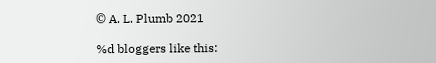© A. L. Plumb 2021

%d bloggers like this: